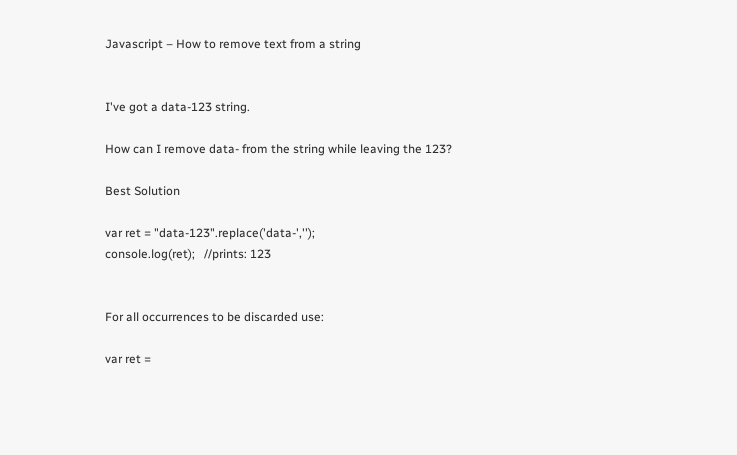Javascript – How to remove text from a string


I've got a data-123 string.

How can I remove data- from the string while leaving the 123?

Best Solution

var ret = "data-123".replace('data-','');
console.log(ret);   //prints: 123


For all occurrences to be discarded use:

var ret =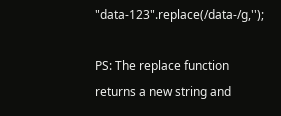"data-123".replace(/data-/g,'');

PS: The replace function returns a new string and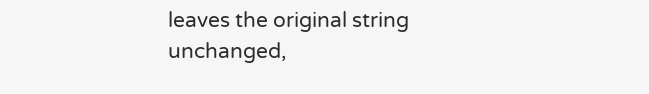leaves the original string unchanged,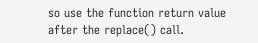so use the function return value after the replace() call.